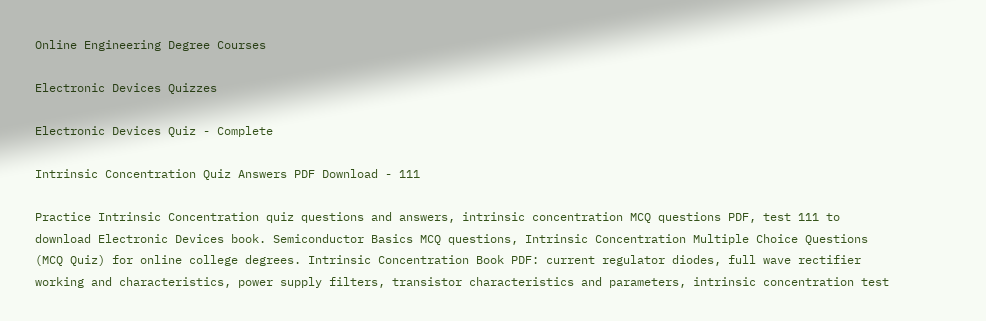Online Engineering Degree Courses

Electronic Devices Quizzes

Electronic Devices Quiz - Complete

Intrinsic Concentration Quiz Answers PDF Download - 111

Practice Intrinsic Concentration quiz questions and answers, intrinsic concentration MCQ questions PDF, test 111 to download Electronic Devices book. Semiconductor Basics MCQ questions, Intrinsic Concentration Multiple Choice Questions (MCQ Quiz) for online college degrees. Intrinsic Concentration Book PDF: current regulator diodes, full wave rectifier working and characteristics, power supply filters, transistor characteristics and parameters, intrinsic concentration test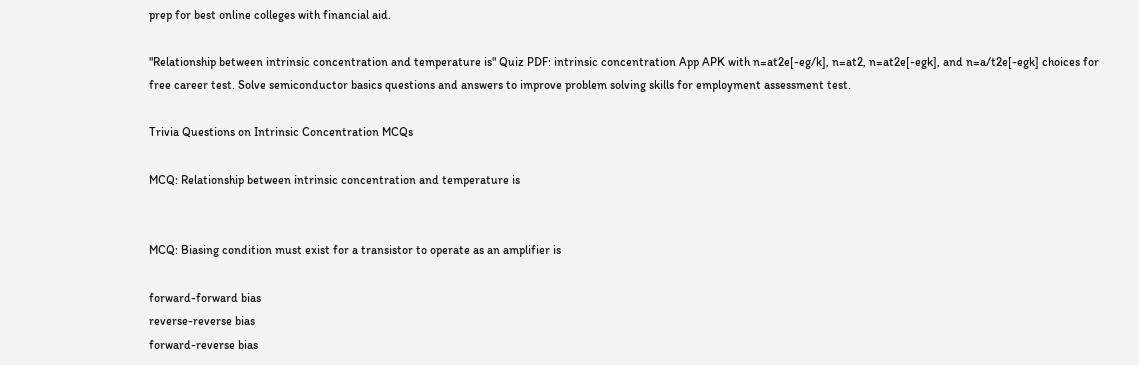prep for best online colleges with financial aid.

"Relationship between intrinsic concentration and temperature is" Quiz PDF: intrinsic concentration App APK with n=at2e[-eg/k], n=at2, n=at2e[-egk], and n=a/t2e[-egk] choices for free career test. Solve semiconductor basics questions and answers to improve problem solving skills for employment assessment test.

Trivia Questions on Intrinsic Concentration MCQs

MCQ: Relationship between intrinsic concentration and temperature is


MCQ: Biasing condition must exist for a transistor to operate as an amplifier is

forward-forward bias
reverse-reverse bias
forward-reverse bias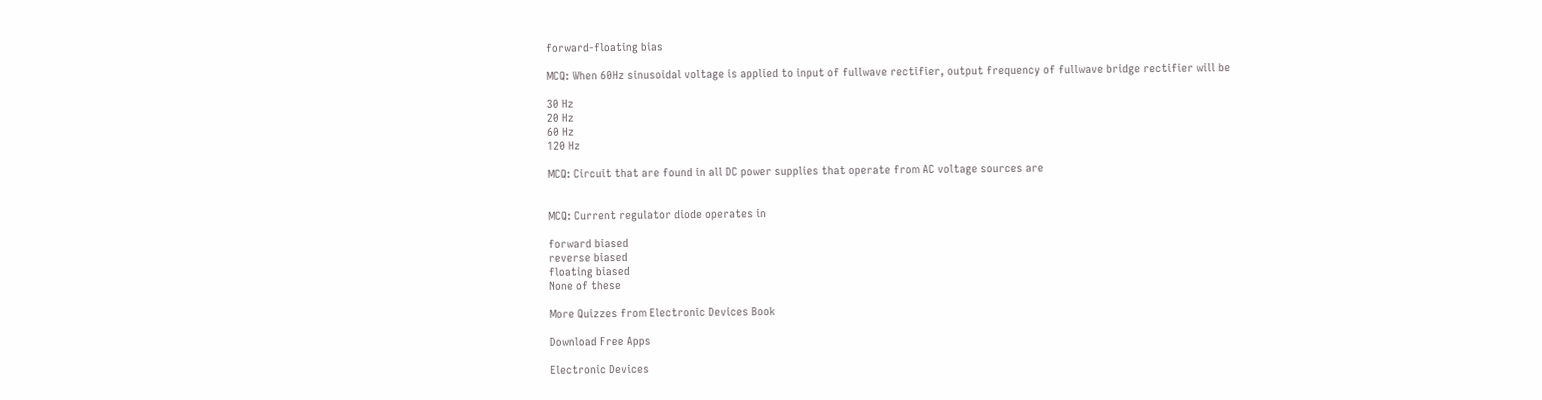forward-floating bias

MCQ: When 60Hz sinusoidal voltage is applied to input of fullwave rectifier, output frequency of fullwave bridge rectifier will be

30 Hz
20 Hz
60 Hz
120 Hz

MCQ: Circuit that are found in all DC power supplies that operate from AC voltage sources are


MCQ: Current regulator diode operates in

forward biased
reverse biased
floating biased
None of these

More Quizzes from Electronic Devices Book

Download Free Apps

Electronic Devices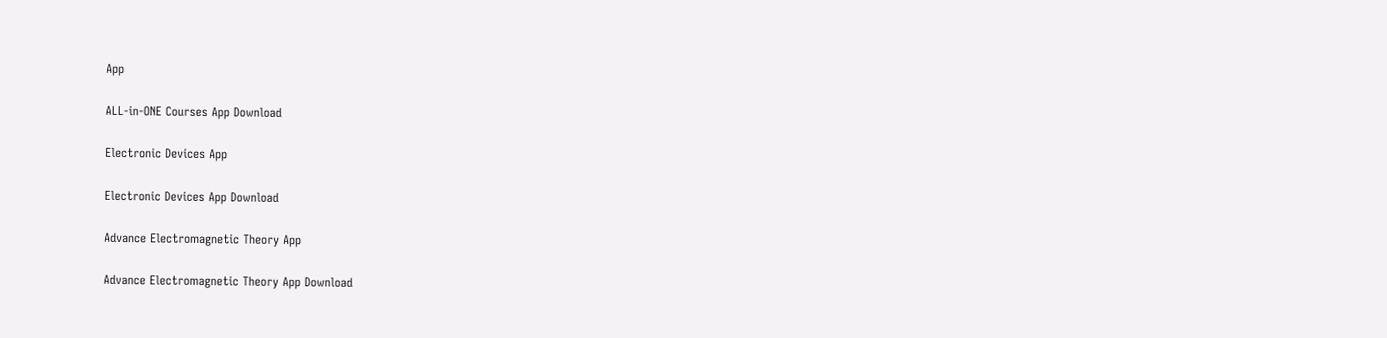App

ALL-in-ONE Courses App Download

Electronic Devices App

Electronic Devices App Download

Advance Electromagnetic Theory App

Advance Electromagnetic Theory App Download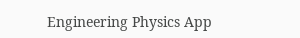Engineering Physics App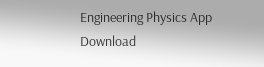Engineering Physics App Download